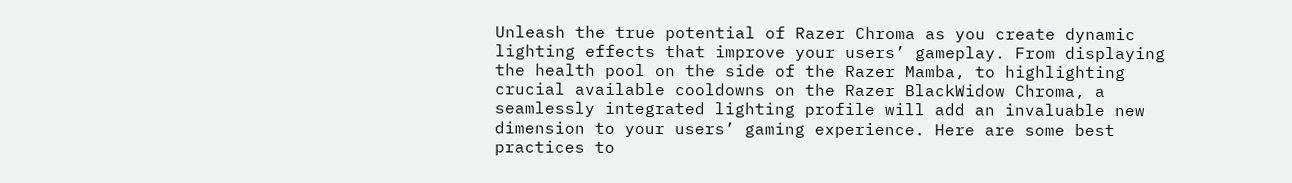Unleash the true potential of Razer Chroma as you create dynamic lighting effects that improve your users’ gameplay. From displaying the health pool on the side of the Razer Mamba, to highlighting crucial available cooldowns on the Razer BlackWidow Chroma, a seamlessly integrated lighting profile will add an invaluable new dimension to your users’ gaming experience. Here are some best practices to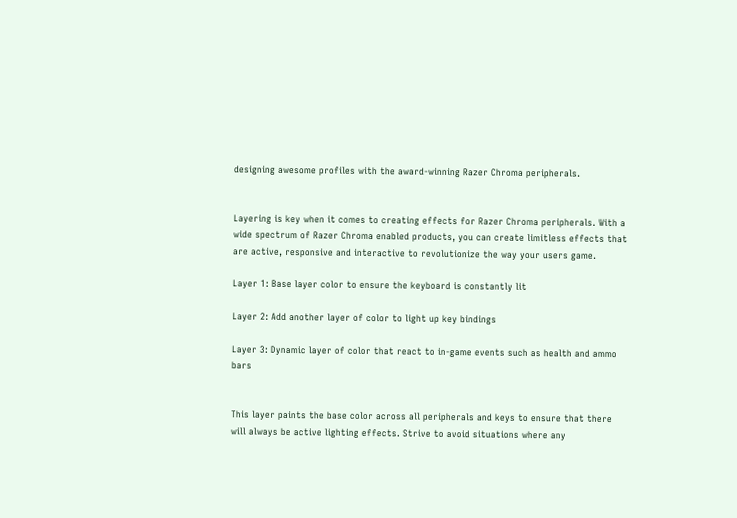designing awesome profiles with the award-winning Razer Chroma peripherals.


Layering is key when it comes to creating effects for Razer Chroma peripherals. With a wide spectrum of Razer Chroma enabled products, you can create limitless effects that are active, responsive and interactive to revolutionize the way your users game.

Layer 1: Base layer color to ensure the keyboard is constantly lit

Layer 2: Add another layer of color to light up key bindings

Layer 3: Dynamic layer of color that react to in-game events such as health and ammo bars


This layer paints the base color across all peripherals and keys to ensure that there will always be active lighting effects. Strive to avoid situations where any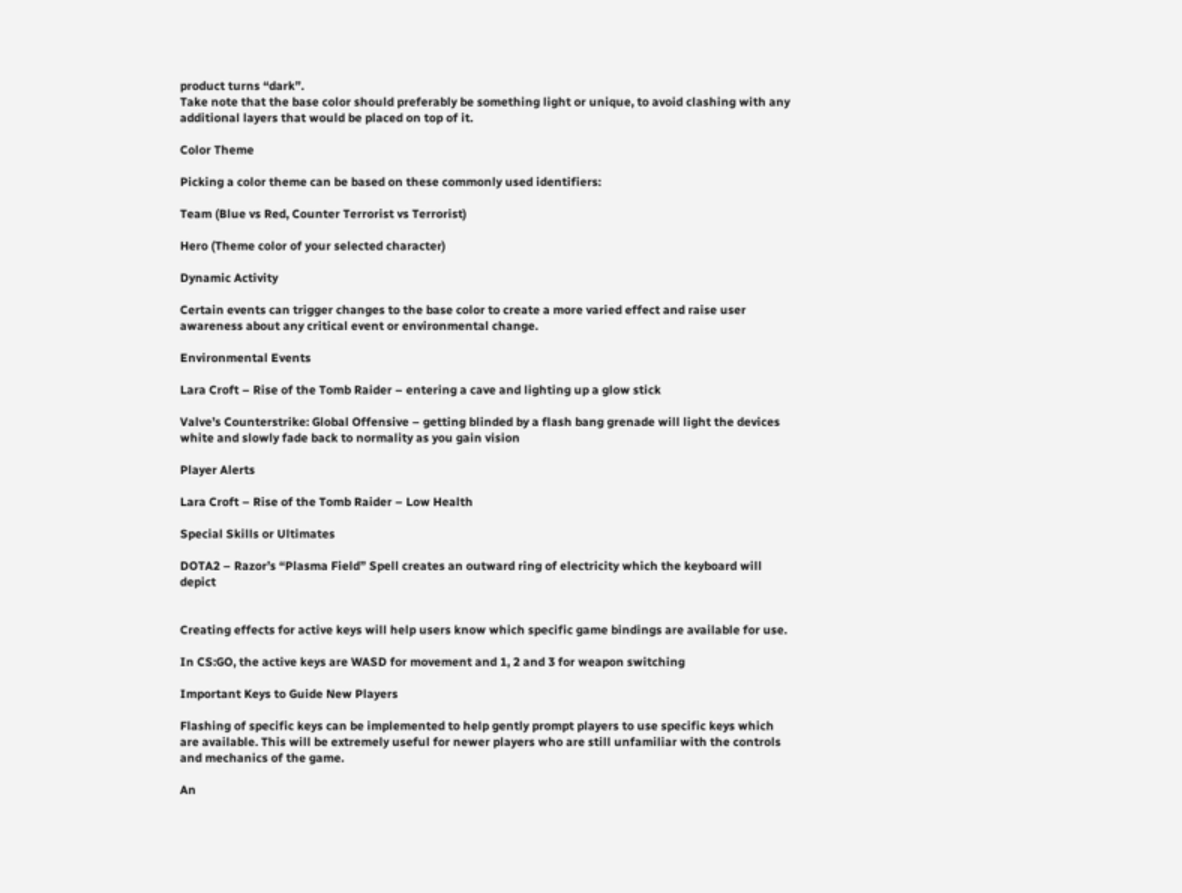product turns “dark”.
Take note that the base color should preferably be something light or unique, to avoid clashing with any additional layers that would be placed on top of it.

Color Theme

Picking a color theme can be based on these commonly used identifiers:

Team (Blue vs Red, Counter Terrorist vs Terrorist)

Hero (Theme color of your selected character)

Dynamic Activity

Certain events can trigger changes to the base color to create a more varied effect and raise user awareness about any critical event or environmental change.

Environmental Events

Lara Croft – Rise of the Tomb Raider – entering a cave and lighting up a glow stick

Valve’s Counterstrike: Global Offensive – getting blinded by a flash bang grenade will light the devices white and slowly fade back to normality as you gain vision

Player Alerts

Lara Croft – Rise of the Tomb Raider – Low Health

Special Skills or Ultimates

DOTA2 – Razor’s “Plasma Field” Spell creates an outward ring of electricity which the keyboard will depict


Creating effects for active keys will help users know which specific game bindings are available for use.

In CS:GO, the active keys are WASD for movement and 1, 2 and 3 for weapon switching

Important Keys to Guide New Players

Flashing of specific keys can be implemented to help gently prompt players to use specific keys which are available. This will be extremely useful for newer players who are still unfamiliar with the controls and mechanics of the game.

An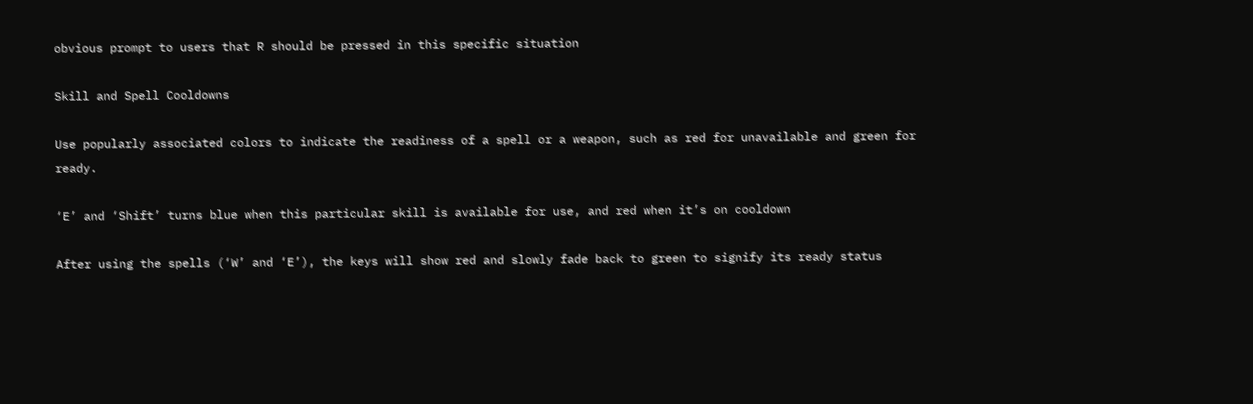obvious prompt to users that R should be pressed in this specific situation

Skill and Spell Cooldowns

Use popularly associated colors to indicate the readiness of a spell or a weapon, such as red for unavailable and green for ready.

‘E’ and ‘Shift’ turns blue when this particular skill is available for use, and red when it’s on cooldown

After using the spells (‘W’ and ‘E’), the keys will show red and slowly fade back to green to signify its ready status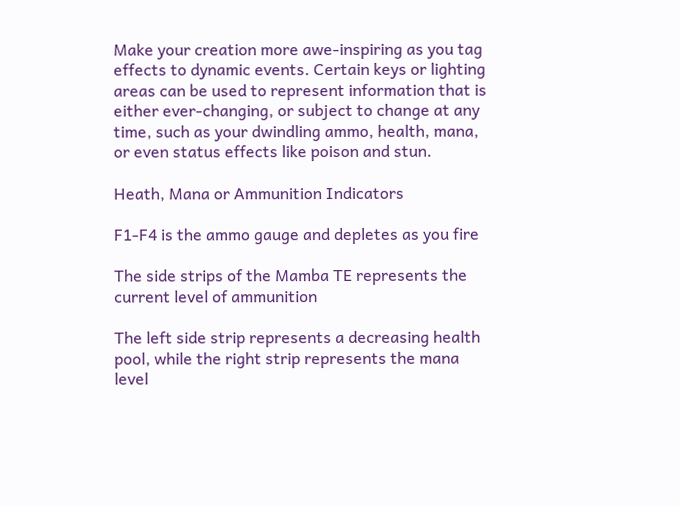Make your creation more awe-inspiring as you tag effects to dynamic events. Certain keys or lighting areas can be used to represent information that is either ever-changing, or subject to change at any time, such as your dwindling ammo, health, mana, or even status effects like poison and stun.

Heath, Mana or Ammunition Indicators

F1-F4 is the ammo gauge and depletes as you fire

The side strips of the Mamba TE represents the current level of ammunition

The left side strip represents a decreasing health pool, while the right strip represents the mana level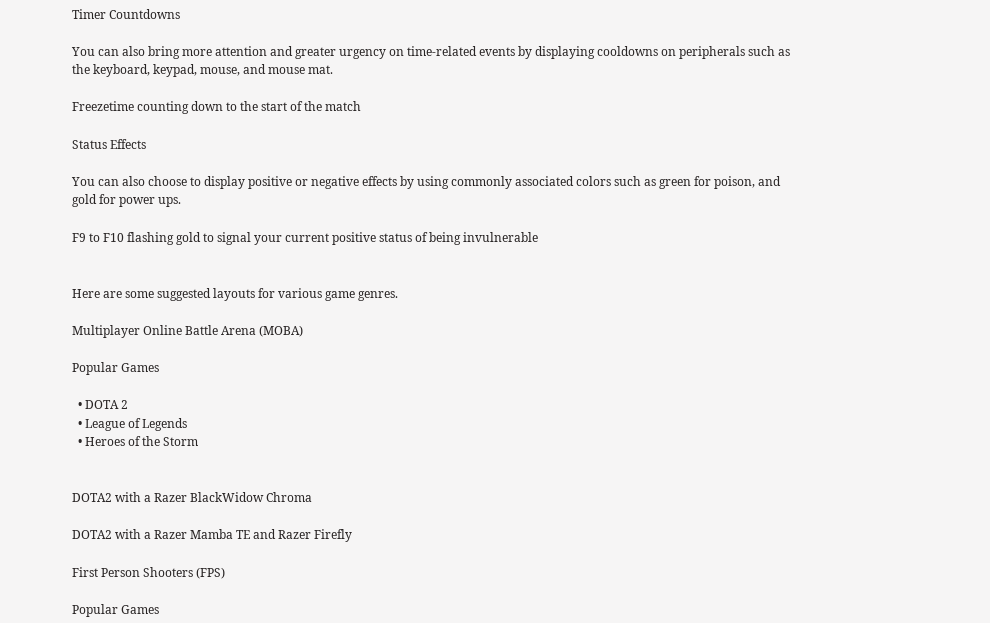Timer Countdowns

You can also bring more attention and greater urgency on time-related events by displaying cooldowns on peripherals such as the keyboard, keypad, mouse, and mouse mat.

Freezetime counting down to the start of the match

Status Effects

You can also choose to display positive or negative effects by using commonly associated colors such as green for poison, and gold for power ups.

F9 to F10 flashing gold to signal your current positive status of being invulnerable


Here are some suggested layouts for various game genres.

Multiplayer Online Battle Arena (MOBA)

Popular Games

  • DOTA 2
  • League of Legends
  • Heroes of the Storm


DOTA2 with a Razer BlackWidow Chroma

DOTA2 with a Razer Mamba TE and Razer Firefly

First Person Shooters (FPS)

Popular Games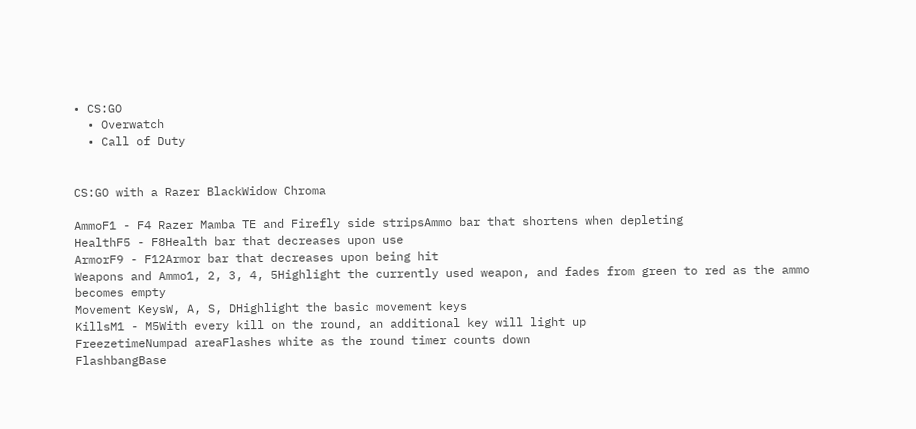• CS:GO
  • Overwatch
  • Call of Duty


CS:GO with a Razer BlackWidow Chroma

AmmoF1 - F4 Razer Mamba TE and Firefly side stripsAmmo bar that shortens when depleting
HealthF5 - F8Health bar that decreases upon use
ArmorF9 - F12Armor bar that decreases upon being hit
Weapons and Ammo1, 2, 3, 4, 5Highlight the currently used weapon, and fades from green to red as the ammo becomes empty
Movement KeysW, A, S, DHighlight the basic movement keys
KillsM1 - M5With every kill on the round, an additional key will light up
FreezetimeNumpad areaFlashes white as the round timer counts down
FlashbangBase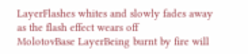LayerFlashes whites and slowly fades away as the flash effect wears off
MolotovBase LayerBeing burnt by fire will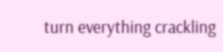turn everything crackling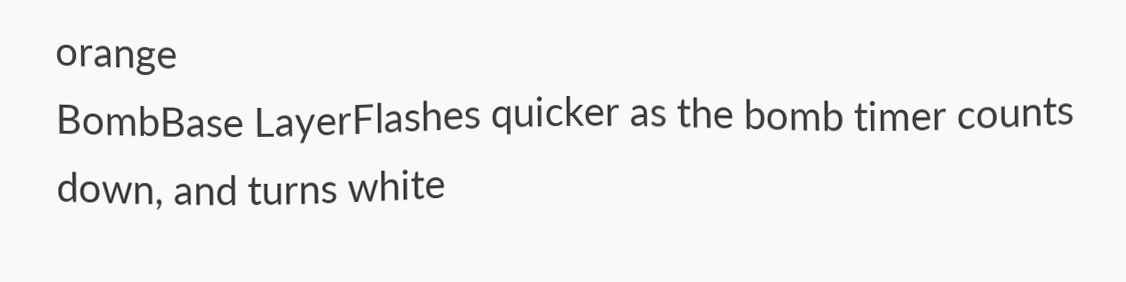orange
BombBase LayerFlashes quicker as the bomb timer counts down, and turns white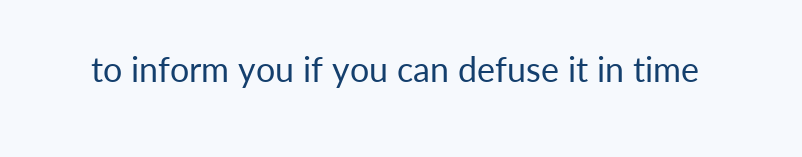to inform you if you can defuse it in time